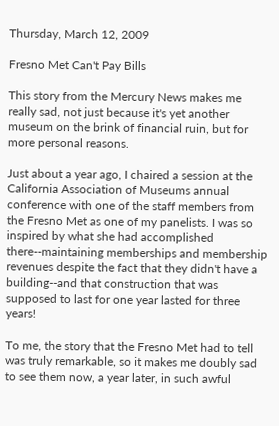Thursday, March 12, 2009

Fresno Met Can't Pay Bills

This story from the Mercury News makes me really sad, not just because it's yet another museum on the brink of financial ruin, but for more personal reasons.

Just about a year ago, I chaired a session at the California Association of Museums annual conference with one of the staff members from the Fresno Met as one of my panelists. I was so inspired by what she had accomplished there--maintaining memberships and membership revenues despite the fact that they didn't have a building--and that construction that was supposed to last for one year lasted for three years!

To me, the story that the Fresno Met had to tell was truly remarkable, so it makes me doubly sad to see them now, a year later, in such awful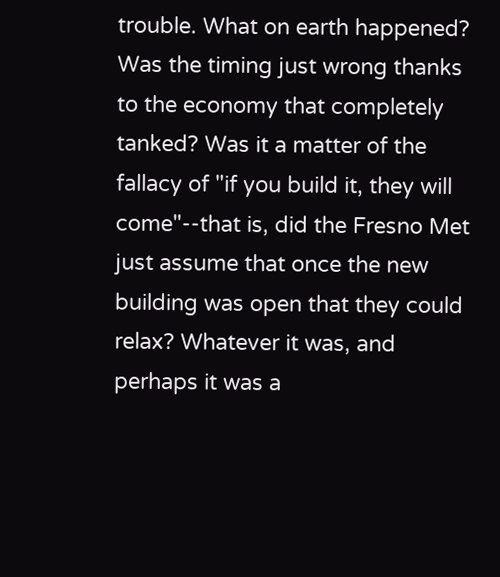trouble. What on earth happened? Was the timing just wrong thanks to the economy that completely tanked? Was it a matter of the fallacy of "if you build it, they will come"--that is, did the Fresno Met just assume that once the new building was open that they could relax? Whatever it was, and perhaps it was a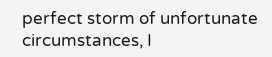perfect storm of unfortunate circumstances, I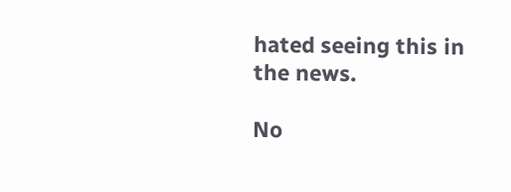hated seeing this in the news.

No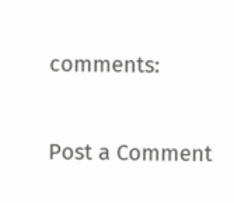comments:

Post a Comment